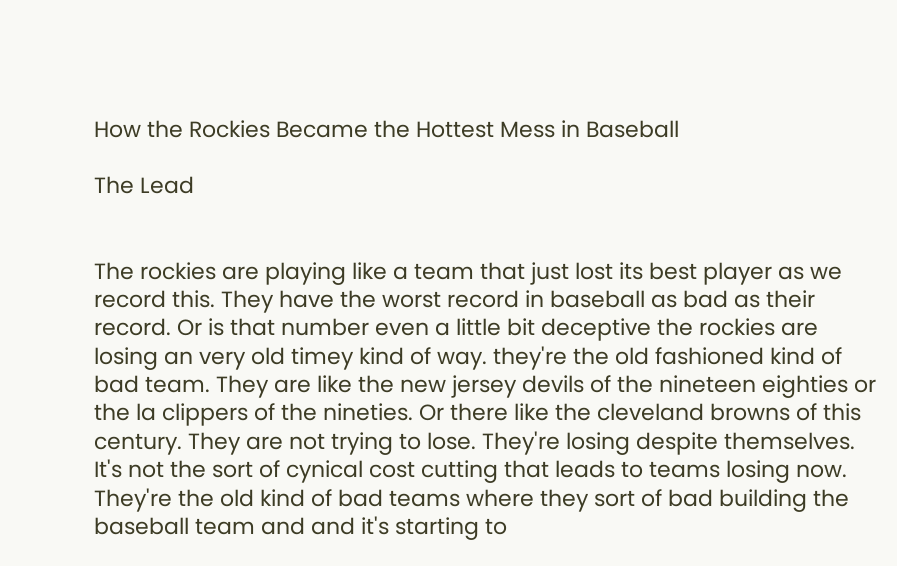How the Rockies Became the Hottest Mess in Baseball

The Lead


The rockies are playing like a team that just lost its best player as we record this. They have the worst record in baseball as bad as their record. Or is that number even a little bit deceptive the rockies are losing an very old timey kind of way. they're the old fashioned kind of bad team. They are like the new jersey devils of the nineteen eighties or the la clippers of the nineties. Or there like the cleveland browns of this century. They are not trying to lose. They're losing despite themselves. It's not the sort of cynical cost cutting that leads to teams losing now. They're the old kind of bad teams where they sort of bad building the baseball team and and it's starting to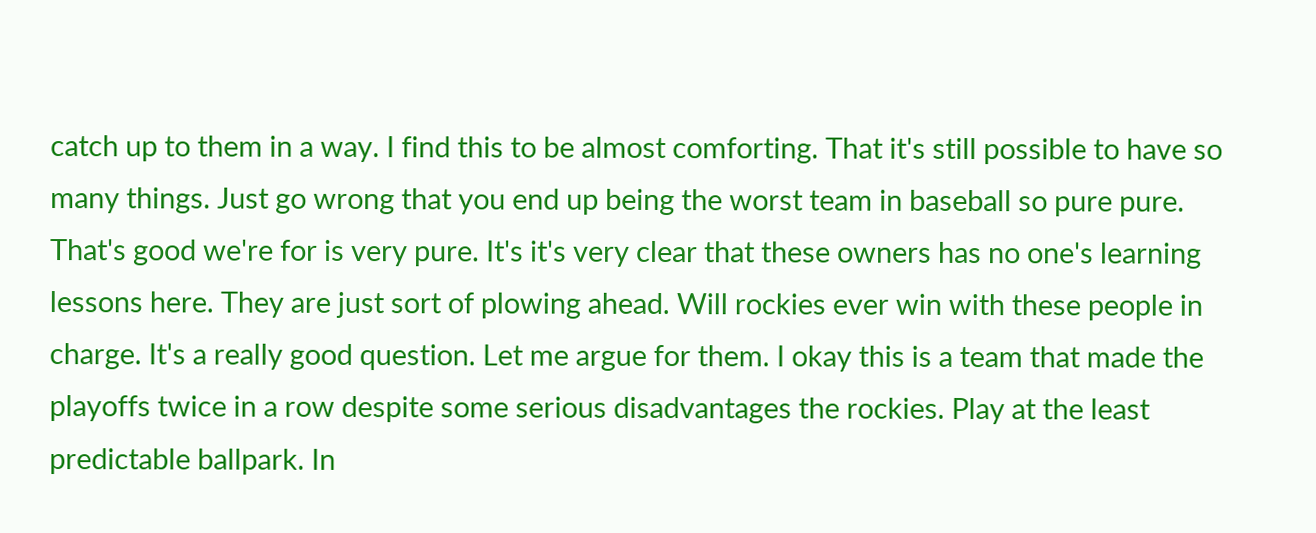catch up to them in a way. I find this to be almost comforting. That it's still possible to have so many things. Just go wrong that you end up being the worst team in baseball so pure pure. That's good we're for is very pure. It's it's very clear that these owners has no one's learning lessons here. They are just sort of plowing ahead. Will rockies ever win with these people in charge. It's a really good question. Let me argue for them. I okay this is a team that made the playoffs twice in a row despite some serious disadvantages the rockies. Play at the least predictable ballpark. In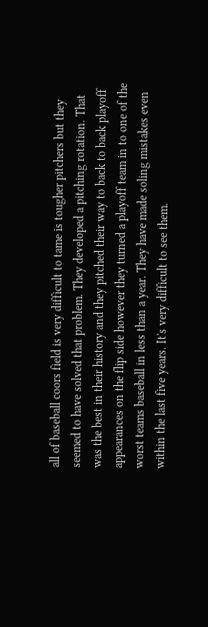all of baseball coors field is very difficult to tame is tougher pitchers but they seemed to have solved that problem. They developed a pitching rotation. That was the best in their history and they pitched their way to back to back playoff appearances on the flip side however they turned a playoff team in to one of the worst teams baseball in less than a year. They have made soling mistakes even within the last five years. It's very difficult to see them.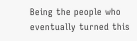Being the people who eventually turned this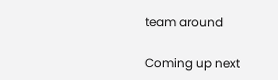team around

Coming up next